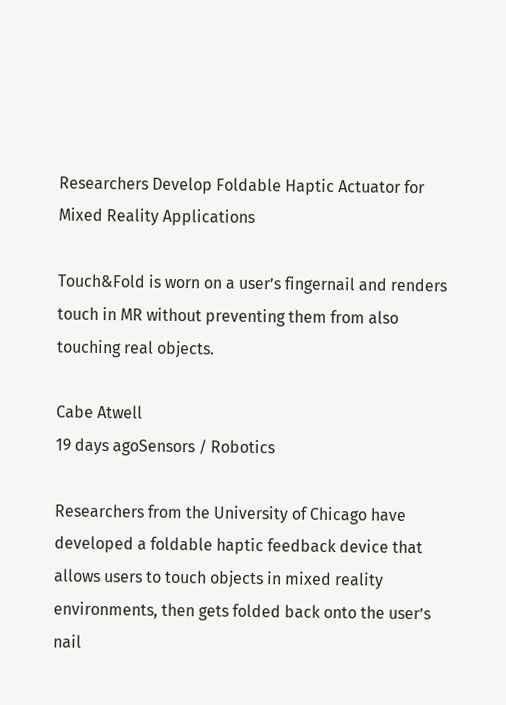Researchers Develop Foldable Haptic Actuator for Mixed Reality Applications

Touch&Fold is worn on a user’s fingernail and renders touch in MR without preventing them from also touching real objects.

Cabe Atwell
19 days agoSensors / Robotics

Researchers from the University of Chicago have developed a foldable haptic feedback device that allows users to touch objects in mixed reality environments, then gets folded back onto the user’s nail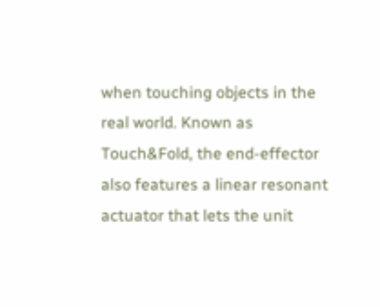when touching objects in the real world. Known as Touch&Fold, the end-effector also features a linear resonant actuator that lets the unit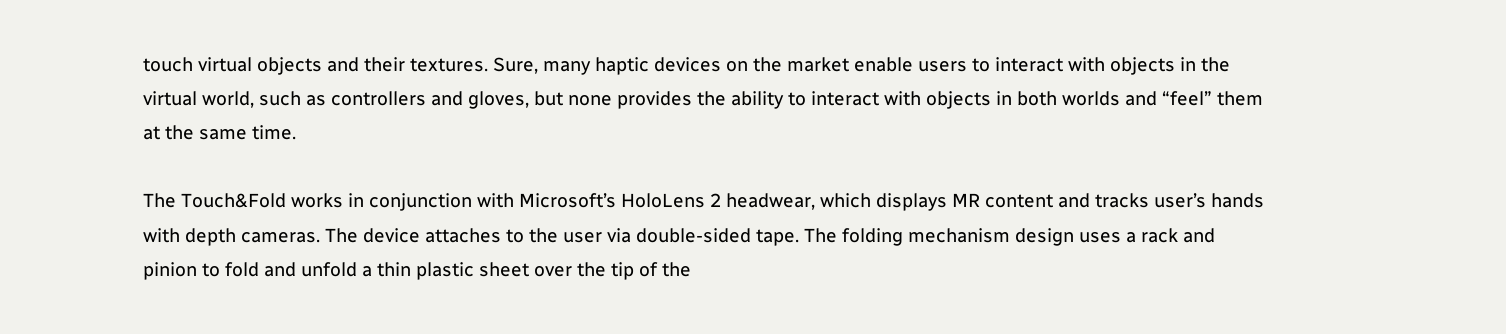touch virtual objects and their textures. Sure, many haptic devices on the market enable users to interact with objects in the virtual world, such as controllers and gloves, but none provides the ability to interact with objects in both worlds and “feel” them at the same time.

The Touch&Fold works in conjunction with Microsoft’s HoloLens 2 headwear, which displays MR content and tracks user’s hands with depth cameras. The device attaches to the user via double-sided tape. The folding mechanism design uses a rack and pinion to fold and unfold a thin plastic sheet over the tip of the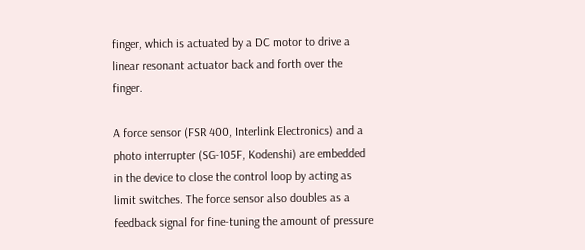finger, which is actuated by a DC motor to drive a linear resonant actuator back and forth over the finger.

A force sensor (FSR 400, Interlink Electronics) and a photo interrupter (SG-105F, Kodenshi) are embedded in the device to close the control loop by acting as limit switches. The force sensor also doubles as a feedback signal for fine-tuning the amount of pressure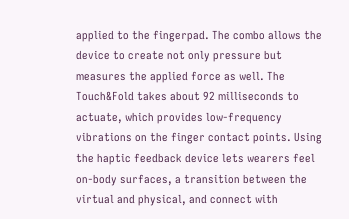applied to the fingerpad. The combo allows the device to create not only pressure but measures the applied force as well. The Touch&Fold takes about 92 milliseconds to actuate, which provides low-frequency vibrations on the finger contact points. Using the haptic feedback device lets wearers feel on-body surfaces, a transition between the virtual and physical, and connect with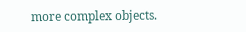more complex objects.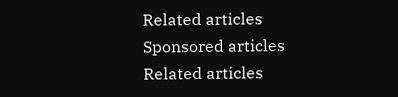Related articles
Sponsored articles
Related articles